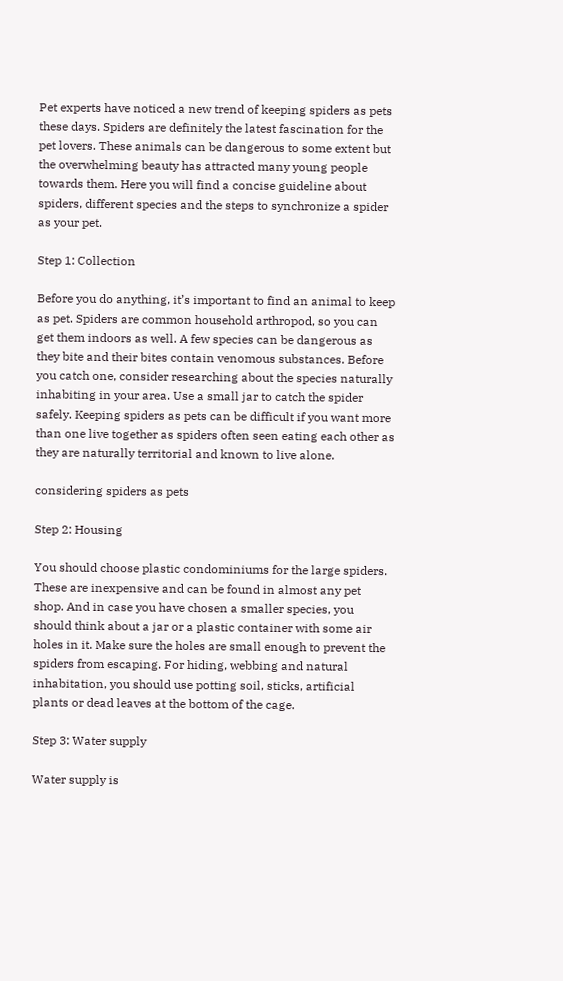Pet experts have noticed a new trend of keeping spiders as pets these days. Spiders are definitely the latest fascination for the pet lovers. These animals can be dangerous to some extent but the overwhelming beauty has attracted many young people towards them. Here you will find a concise guideline about spiders, different species and the steps to synchronize a spider as your pet.

Step 1: Collection

Before you do anything, it’s important to find an animal to keep as pet. Spiders are common household arthropod, so you can get them indoors as well. A few species can be dangerous as they bite and their bites contain venomous substances. Before you catch one, consider researching about the species naturally inhabiting in your area. Use a small jar to catch the spider safely. Keeping spiders as pets can be difficult if you want more than one live together as spiders often seen eating each other as they are naturally territorial and known to live alone.

considering spiders as pets

Step 2: Housing

You should choose plastic condominiums for the large spiders. These are inexpensive and can be found in almost any pet shop. And in case you have chosen a smaller species, you should think about a jar or a plastic container with some air holes in it. Make sure the holes are small enough to prevent the spiders from escaping. For hiding, webbing and natural inhabitation, you should use potting soil, sticks, artificial plants or dead leaves at the bottom of the cage.

Step 3: Water supply

Water supply is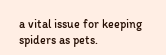a vital issue for keeping spiders as pets.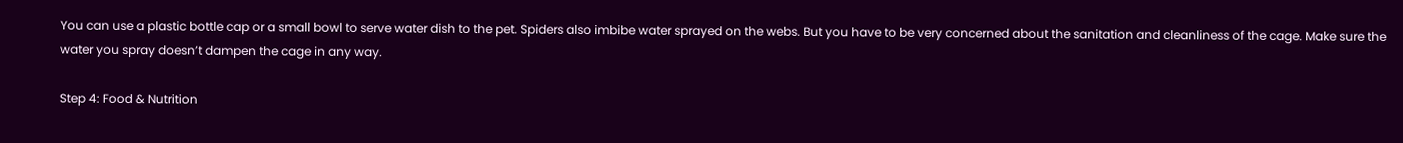You can use a plastic bottle cap or a small bowl to serve water dish to the pet. Spiders also imbibe water sprayed on the webs. But you have to be very concerned about the sanitation and cleanliness of the cage. Make sure the water you spray doesn’t dampen the cage in any way.

Step 4: Food & Nutrition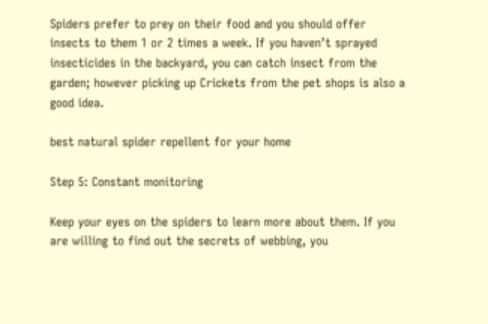Spiders prefer to prey on their food and you should offer insects to them 1 or 2 times a week. If you haven’t sprayed insecticides in the backyard, you can catch insect from the garden; however picking up Crickets from the pet shops is also a good idea.

best natural spider repellent for your home

Step 5: Constant monitoring

Keep your eyes on the spiders to learn more about them. If you are willing to find out the secrets of webbing, you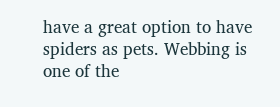have a great option to have spiders as pets. Webbing is one of the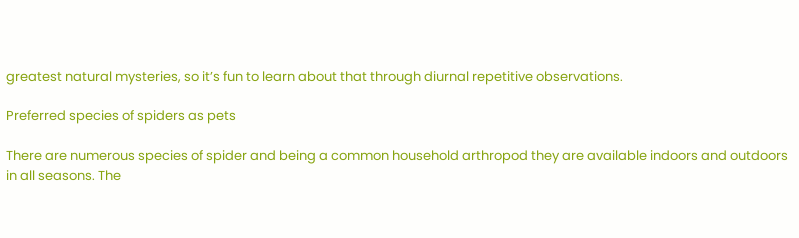greatest natural mysteries, so it’s fun to learn about that through diurnal repetitive observations.

Preferred species of spiders as pets

There are numerous species of spider and being a common household arthropod they are available indoors and outdoors in all seasons. The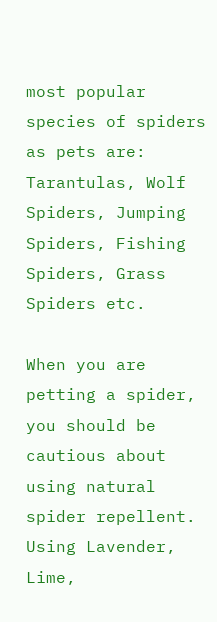most popular species of spiders as pets are: Tarantulas, Wolf Spiders, Jumping Spiders, Fishing Spiders, Grass Spiders etc.

When you are petting a spider, you should be cautious about using natural spider repellent. Using Lavender, Lime,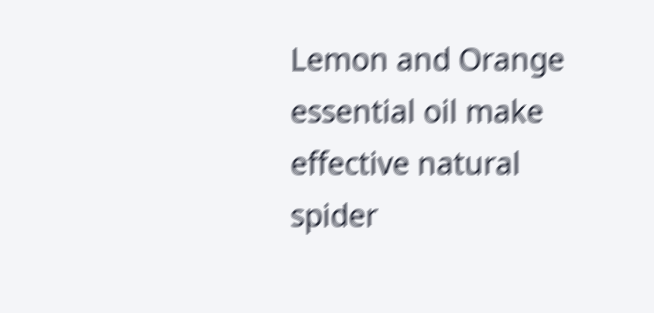Lemon and Orange essential oil make effective natural spider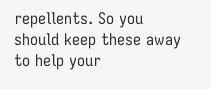repellents. So you should keep these away to help your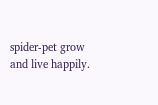spider-pet grow and live happily.